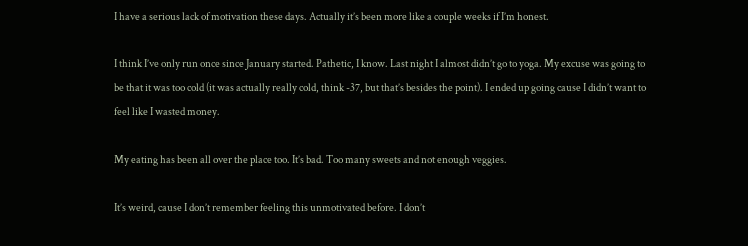I have a serious lack of motivation these days. Actually it’s been more like a couple weeks if I’m honest.

I think I’ve only run once since January started. Pathetic, I know. Last night I almost didn’t go to yoga. My excuse was going to be that it was too cold (it was actually really cold, think -37, but that’s besides the point). I ended up going cause I didn’t want to feel like I wasted money.

My eating has been all over the place too. It’s bad. Too many sweets and not enough veggies.

It’s weird, cause I don’t remember feeling this unmotivated before. I don’t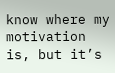know where my motivation is, but it’s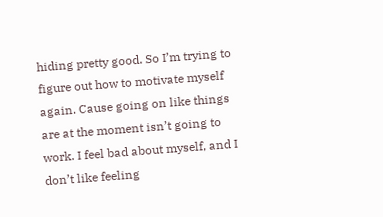hiding pretty good. So I’m trying to figure out how to motivate myself again. Cause going on like things are at the moment isn’t going to work. I feel bad about myself, and I don’t like feeling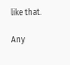like that.

Any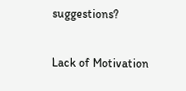suggestions?

Lack of Motivation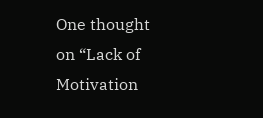One thought on “Lack of Motivation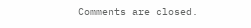Comments are closed.